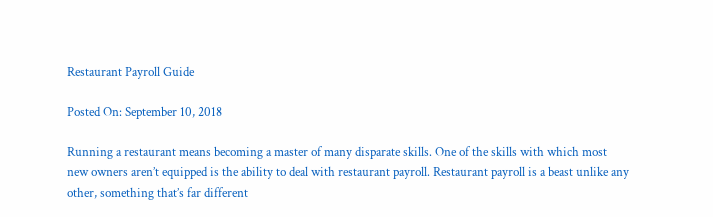Restaurant Payroll Guide

Posted On: September 10, 2018

Running a restaurant means becoming a master of many disparate skills. One of the skills with which most new owners aren’t equipped is the ability to deal with restaurant payroll. Restaurant payroll is a beast unlike any other, something that’s far different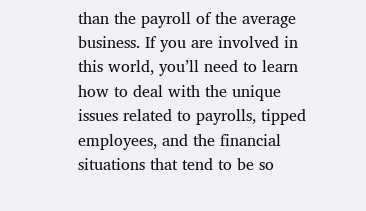than the payroll of the average business. If you are involved in this world, you’ll need to learn how to deal with the unique issues related to payrolls, tipped employees, and the financial situations that tend to be so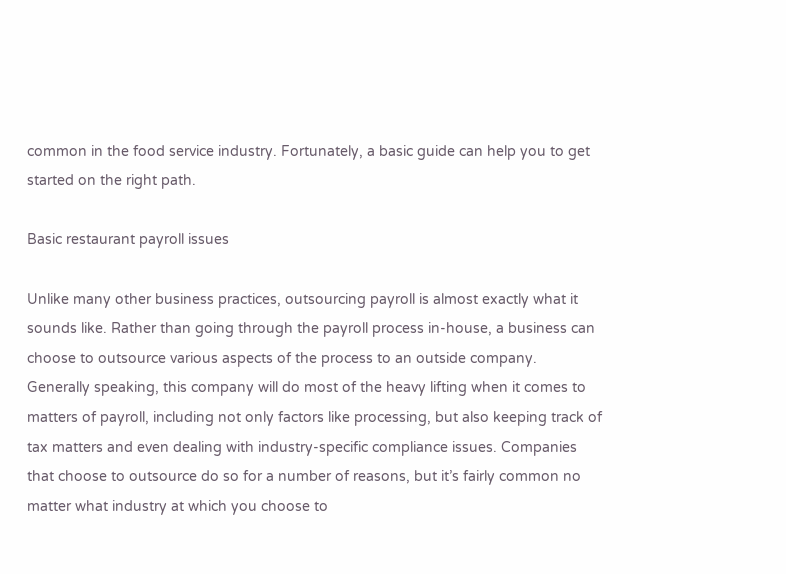common in the food service industry. Fortunately, a basic guide can help you to get started on the right path.

Basic restaurant payroll issues

Unlike many other business practices, outsourcing payroll is almost exactly what it sounds like. Rather than going through the payroll process in-house, a business can choose to outsource various aspects of the process to an outside company. Generally speaking, this company will do most of the heavy lifting when it comes to matters of payroll, including not only factors like processing, but also keeping track of tax matters and even dealing with industry-specific compliance issues. Companies that choose to outsource do so for a number of reasons, but it’s fairly common no matter what industry at which you choose to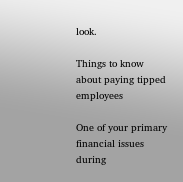look.

Things to know about paying tipped employees

One of your primary financial issues during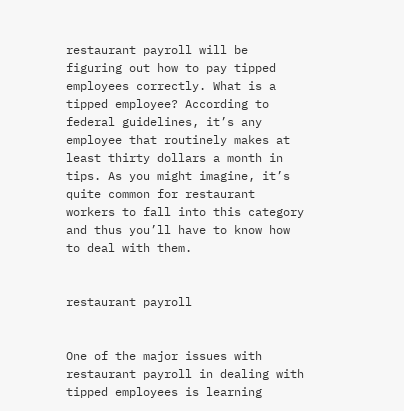restaurant payroll will be figuring out how to pay tipped employees correctly. What is a tipped employee? According to federal guidelines, it’s any employee that routinely makes at least thirty dollars a month in tips. As you might imagine, it’s quite common for restaurant workers to fall into this category and thus you’ll have to know how to deal with them.


restaurant payroll


One of the major issues with restaurant payroll in dealing with tipped employees is learning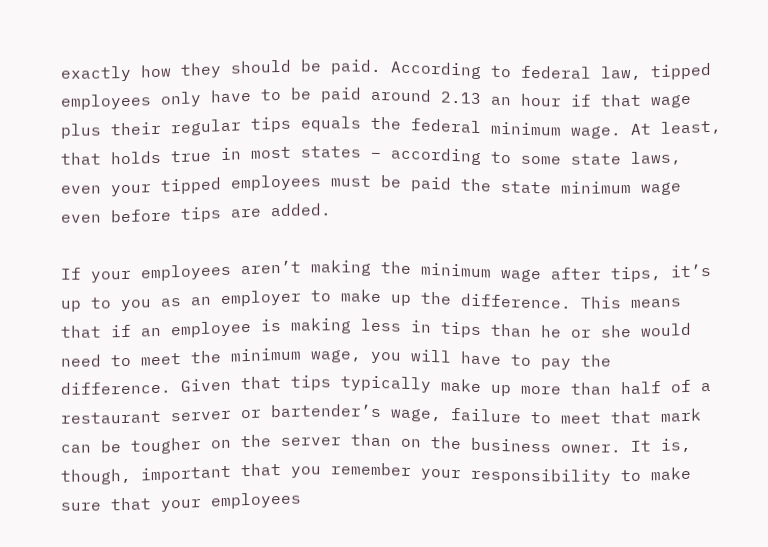exactly how they should be paid. According to federal law, tipped employees only have to be paid around 2.13 an hour if that wage plus their regular tips equals the federal minimum wage. At least, that holds true in most states – according to some state laws, even your tipped employees must be paid the state minimum wage even before tips are added.

If your employees aren’t making the minimum wage after tips, it’s up to you as an employer to make up the difference. This means that if an employee is making less in tips than he or she would need to meet the minimum wage, you will have to pay the difference. Given that tips typically make up more than half of a restaurant server or bartender’s wage, failure to meet that mark can be tougher on the server than on the business owner. It is, though, important that you remember your responsibility to make sure that your employees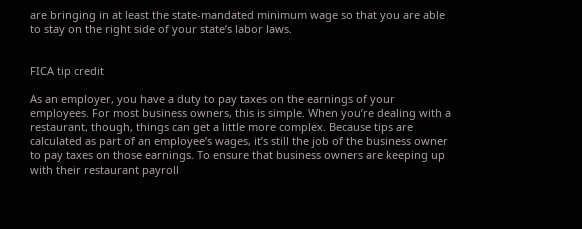are bringing in at least the state-mandated minimum wage so that you are able to stay on the right side of your state’s labor laws.


FICA tip credit

As an employer, you have a duty to pay taxes on the earnings of your employees. For most business owners, this is simple. When you’re dealing with a restaurant, though, things can get a little more complex. Because tips are calculated as part of an employee’s wages, it’s still the job of the business owner to pay taxes on those earnings. To ensure that business owners are keeping up with their restaurant payroll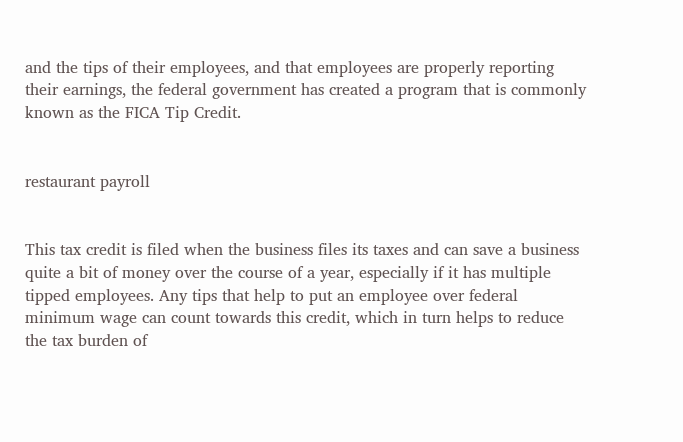and the tips of their employees, and that employees are properly reporting their earnings, the federal government has created a program that is commonly known as the FICA Tip Credit.


restaurant payroll


This tax credit is filed when the business files its taxes and can save a business quite a bit of money over the course of a year, especially if it has multiple tipped employees. Any tips that help to put an employee over federal minimum wage can count towards this credit, which in turn helps to reduce the tax burden of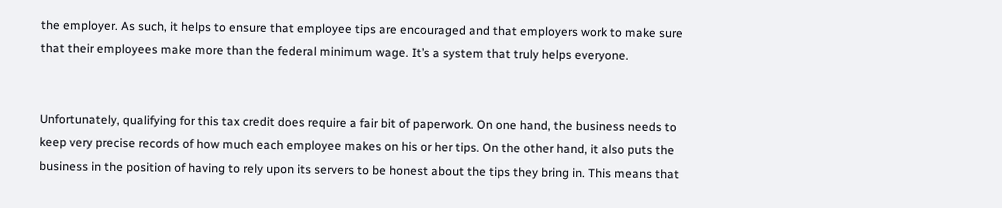the employer. As such, it helps to ensure that employee tips are encouraged and that employers work to make sure that their employees make more than the federal minimum wage. It’s a system that truly helps everyone.


Unfortunately, qualifying for this tax credit does require a fair bit of paperwork. On one hand, the business needs to keep very precise records of how much each employee makes on his or her tips. On the other hand, it also puts the business in the position of having to rely upon its servers to be honest about the tips they bring in. This means that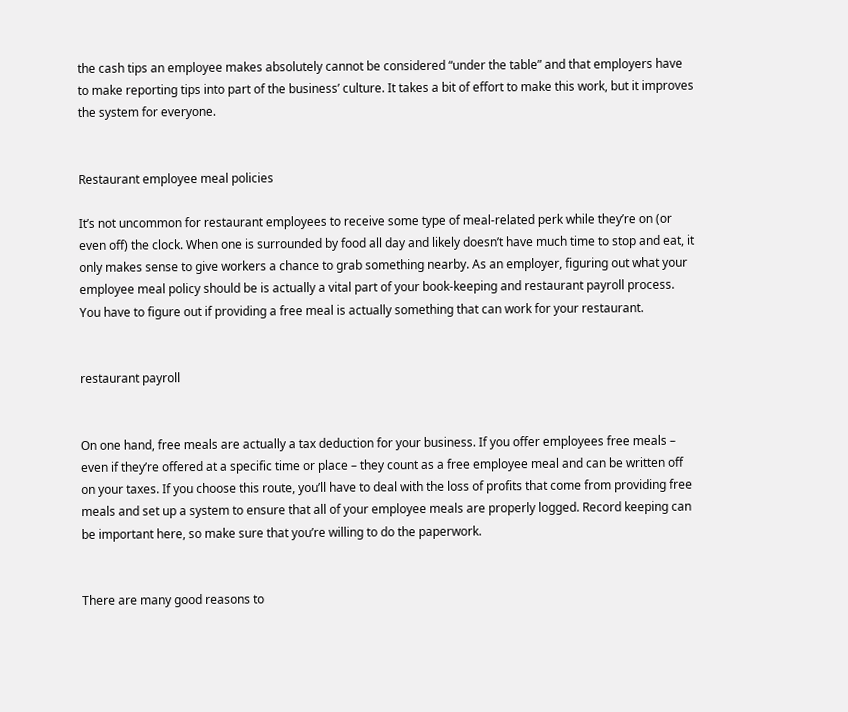the cash tips an employee makes absolutely cannot be considered “under the table” and that employers have to make reporting tips into part of the business’ culture. It takes a bit of effort to make this work, but it improves the system for everyone.


Restaurant employee meal policies

It’s not uncommon for restaurant employees to receive some type of meal-related perk while they’re on (or even off) the clock. When one is surrounded by food all day and likely doesn’t have much time to stop and eat, it only makes sense to give workers a chance to grab something nearby. As an employer, figuring out what your employee meal policy should be is actually a vital part of your book-keeping and restaurant payroll process. You have to figure out if providing a free meal is actually something that can work for your restaurant.


restaurant payroll


On one hand, free meals are actually a tax deduction for your business. If you offer employees free meals – even if they’re offered at a specific time or place – they count as a free employee meal and can be written off on your taxes. If you choose this route, you’ll have to deal with the loss of profits that come from providing free meals and set up a system to ensure that all of your employee meals are properly logged. Record keeping can be important here, so make sure that you’re willing to do the paperwork.


There are many good reasons to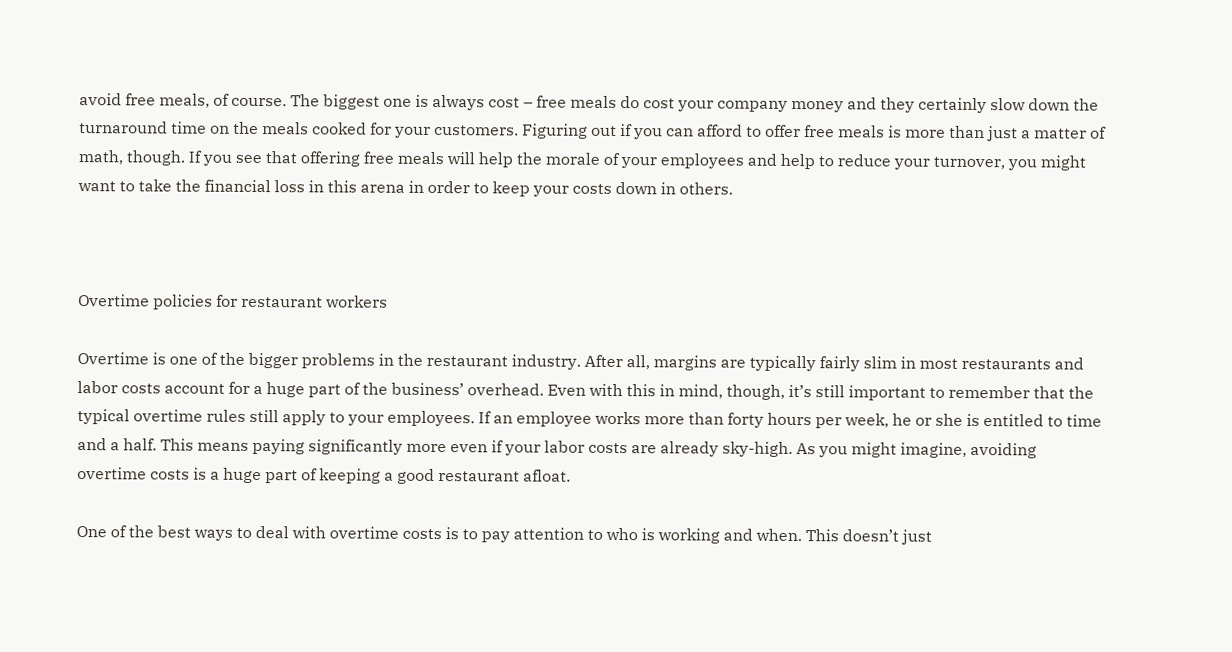avoid free meals, of course. The biggest one is always cost – free meals do cost your company money and they certainly slow down the turnaround time on the meals cooked for your customers. Figuring out if you can afford to offer free meals is more than just a matter of math, though. If you see that offering free meals will help the morale of your employees and help to reduce your turnover, you might want to take the financial loss in this arena in order to keep your costs down in others.



Overtime policies for restaurant workers

Overtime is one of the bigger problems in the restaurant industry. After all, margins are typically fairly slim in most restaurants and labor costs account for a huge part of the business’ overhead. Even with this in mind, though, it’s still important to remember that the typical overtime rules still apply to your employees. If an employee works more than forty hours per week, he or she is entitled to time and a half. This means paying significantly more even if your labor costs are already sky-high. As you might imagine, avoiding overtime costs is a huge part of keeping a good restaurant afloat.

One of the best ways to deal with overtime costs is to pay attention to who is working and when. This doesn’t just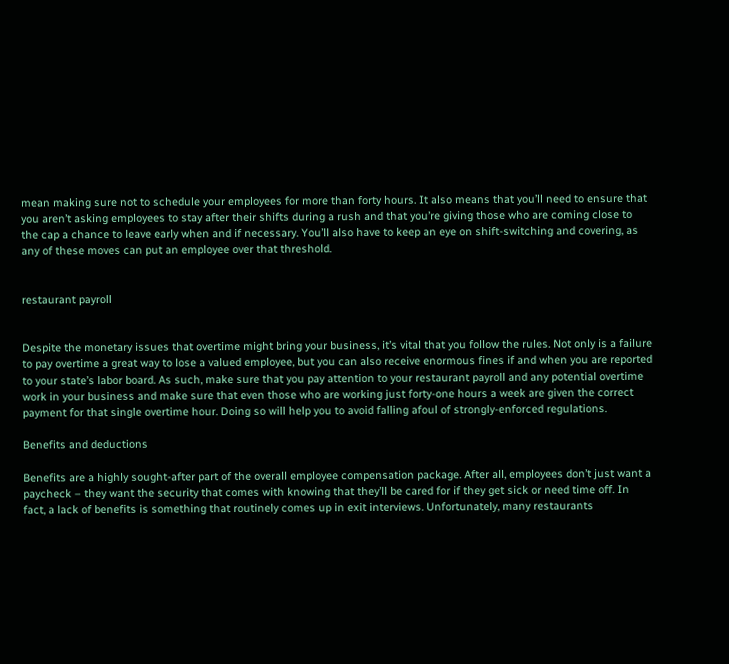mean making sure not to schedule your employees for more than forty hours. It also means that you’ll need to ensure that you aren’t asking employees to stay after their shifts during a rush and that you’re giving those who are coming close to the cap a chance to leave early when and if necessary. You’ll also have to keep an eye on shift-switching and covering, as any of these moves can put an employee over that threshold.


restaurant payroll


Despite the monetary issues that overtime might bring your business, it’s vital that you follow the rules. Not only is a failure to pay overtime a great way to lose a valued employee, but you can also receive enormous fines if and when you are reported to your state’s labor board. As such, make sure that you pay attention to your restaurant payroll and any potential overtime work in your business and make sure that even those who are working just forty-one hours a week are given the correct payment for that single overtime hour. Doing so will help you to avoid falling afoul of strongly-enforced regulations.

Benefits and deductions

Benefits are a highly sought-after part of the overall employee compensation package. After all, employees don’t just want a paycheck – they want the security that comes with knowing that they’ll be cared for if they get sick or need time off. In fact, a lack of benefits is something that routinely comes up in exit interviews. Unfortunately, many restaurants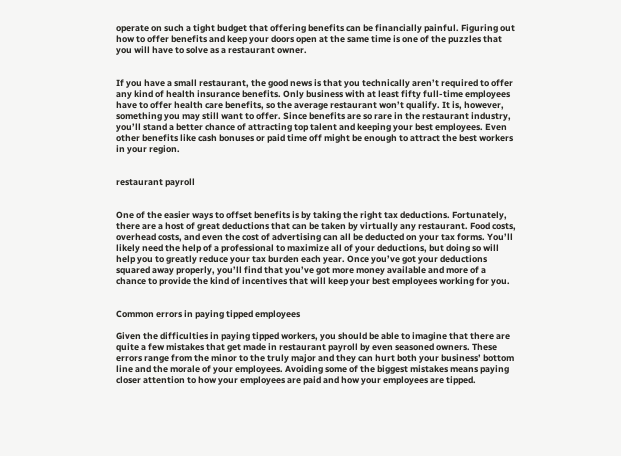operate on such a tight budget that offering benefits can be financially painful. Figuring out how to offer benefits and keep your doors open at the same time is one of the puzzles that you will have to solve as a restaurant owner.


If you have a small restaurant, the good news is that you technically aren’t required to offer any kind of health insurance benefits. Only business with at least fifty full-time employees have to offer health care benefits, so the average restaurant won’t qualify. It is, however, something you may still want to offer. Since benefits are so rare in the restaurant industry, you’ll stand a better chance of attracting top talent and keeping your best employees. Even other benefits like cash bonuses or paid time off might be enough to attract the best workers in your region.


restaurant payroll


One of the easier ways to offset benefits is by taking the right tax deductions. Fortunately, there are a host of great deductions that can be taken by virtually any restaurant. Food costs, overhead costs, and even the cost of advertising can all be deducted on your tax forms. You’ll likely need the help of a professional to maximize all of your deductions, but doing so will help you to greatly reduce your tax burden each year. Once you’ve got your deductions squared away properly, you’ll find that you’ve got more money available and more of a chance to provide the kind of incentives that will keep your best employees working for you.


Common errors in paying tipped employees

Given the difficulties in paying tipped workers, you should be able to imagine that there are quite a few mistakes that get made in restaurant payroll by even seasoned owners. These errors range from the minor to the truly major and they can hurt both your business’ bottom line and the morale of your employees. Avoiding some of the biggest mistakes means paying closer attention to how your employees are paid and how your employees are tipped.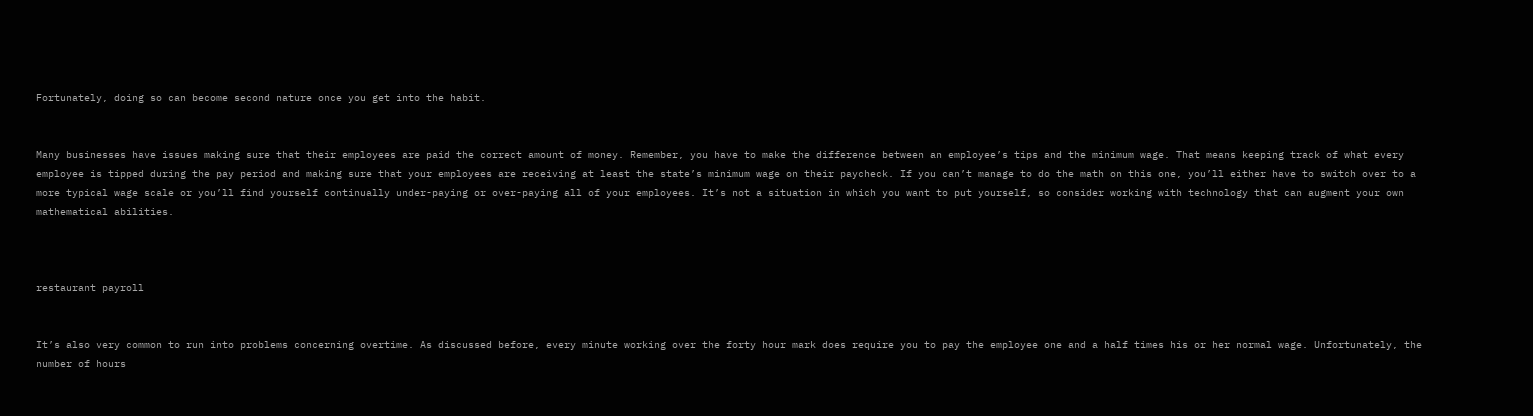Fortunately, doing so can become second nature once you get into the habit.


Many businesses have issues making sure that their employees are paid the correct amount of money. Remember, you have to make the difference between an employee’s tips and the minimum wage. That means keeping track of what every employee is tipped during the pay period and making sure that your employees are receiving at least the state’s minimum wage on their paycheck. If you can’t manage to do the math on this one, you’ll either have to switch over to a more typical wage scale or you’ll find yourself continually under-paying or over-paying all of your employees. It’s not a situation in which you want to put yourself, so consider working with technology that can augment your own mathematical abilities.



restaurant payroll


It’s also very common to run into problems concerning overtime. As discussed before, every minute working over the forty hour mark does require you to pay the employee one and a half times his or her normal wage. Unfortunately, the number of hours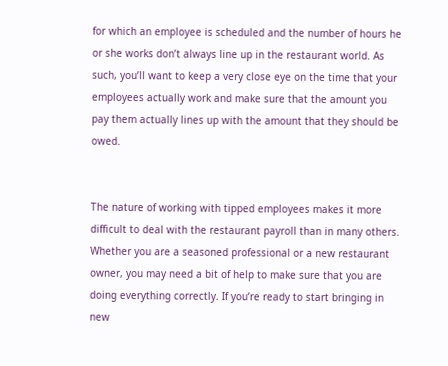for which an employee is scheduled and the number of hours he or she works don’t always line up in the restaurant world. As such, you’ll want to keep a very close eye on the time that your employees actually work and make sure that the amount you pay them actually lines up with the amount that they should be owed.


The nature of working with tipped employees makes it more difficult to deal with the restaurant payroll than in many others. Whether you are a seasoned professional or a new restaurant owner, you may need a bit of help to make sure that you are doing everything correctly. If you’re ready to start bringing in new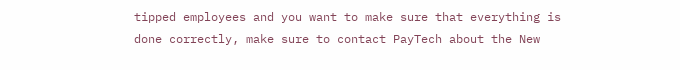tipped employees and you want to make sure that everything is done correctly, make sure to contact PayTech about the New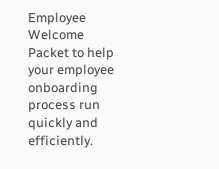Employee Welcome Packet to help your employee onboarding process run quickly and efficiently.